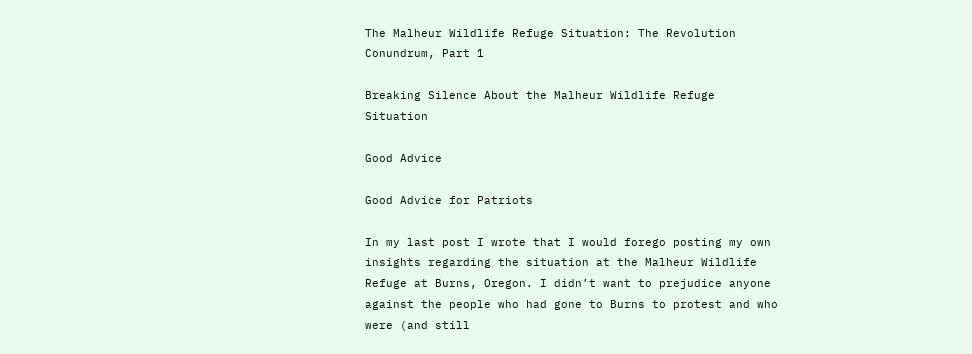The Malheur Wildlife Refuge Situation: The Revolution Conundrum, Part 1

Breaking Silence About the Malheur Wildlife Refuge Situation

Good Advice

Good Advice for Patriots

In my last post I wrote that I would forego posting my own insights regarding the situation at the Malheur Wildlife Refuge at Burns, Oregon. I didn’t want to prejudice anyone against the people who had gone to Burns to protest and who were (and still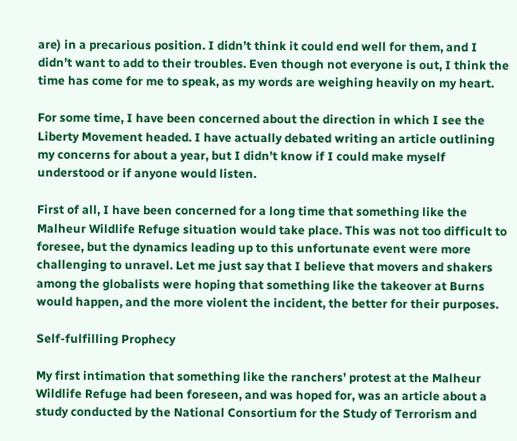are) in a precarious position. I didn’t think it could end well for them, and I didn’t want to add to their troubles. Even though not everyone is out, I think the time has come for me to speak, as my words are weighing heavily on my heart.

For some time, I have been concerned about the direction in which I see the Liberty Movement headed. I have actually debated writing an article outlining my concerns for about a year, but I didn’t know if I could make myself understood or if anyone would listen.

First of all, I have been concerned for a long time that something like the Malheur Wildlife Refuge situation would take place. This was not too difficult to foresee, but the dynamics leading up to this unfortunate event were more challenging to unravel. Let me just say that I believe that movers and shakers among the globalists were hoping that something like the takeover at Burns would happen, and the more violent the incident, the better for their purposes.

Self-fulfilling Prophecy

My first intimation that something like the ranchers’ protest at the Malheur Wildlife Refuge had been foreseen, and was hoped for, was an article about a study conducted by the National Consortium for the Study of Terrorism and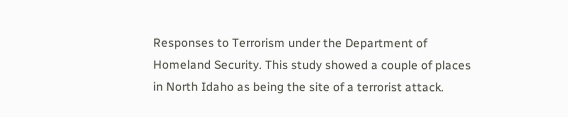Responses to Terrorism under the Department of Homeland Security. This study showed a couple of places in North Idaho as being the site of a terrorist attack.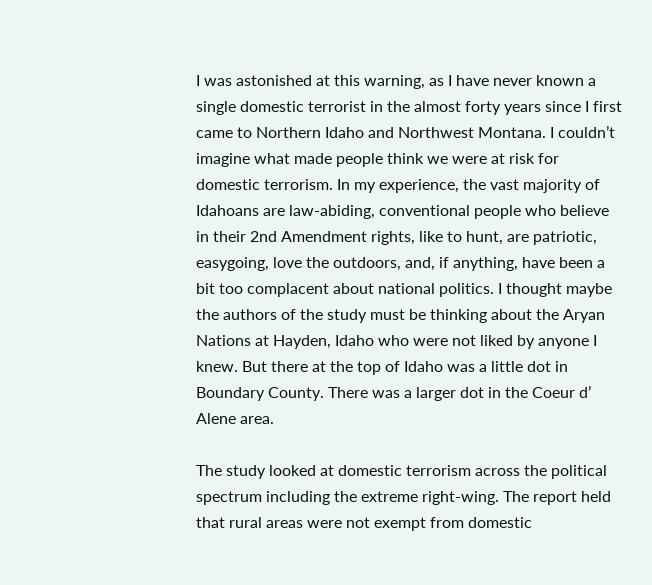I was astonished at this warning, as I have never known a single domestic terrorist in the almost forty years since I first came to Northern Idaho and Northwest Montana. I couldn’t imagine what made people think we were at risk for domestic terrorism. In my experience, the vast majority of Idahoans are law-abiding, conventional people who believe in their 2nd Amendment rights, like to hunt, are patriotic, easygoing, love the outdoors, and, if anything, have been a bit too complacent about national politics. I thought maybe the authors of the study must be thinking about the Aryan Nations at Hayden, Idaho who were not liked by anyone I knew. But there at the top of Idaho was a little dot in Boundary County. There was a larger dot in the Coeur d’ Alene area.

The study looked at domestic terrorism across the political spectrum including the extreme right-wing. The report held that rural areas were not exempt from domestic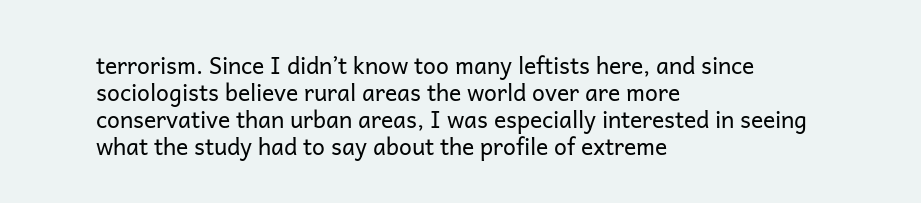terrorism. Since I didn’t know too many leftists here, and since sociologists believe rural areas the world over are more conservative than urban areas, I was especially interested in seeing what the study had to say about the profile of extreme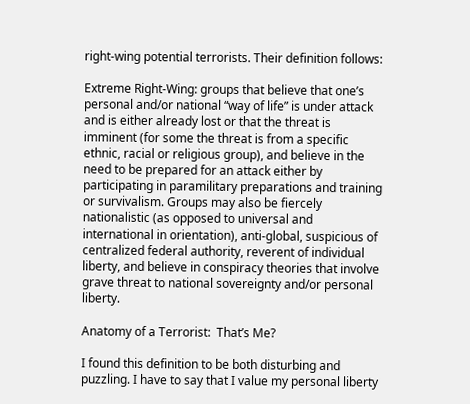right-wing potential terrorists. Their definition follows:

Extreme Right-Wing: groups that believe that one’s personal and/or national “way of life” is under attack and is either already lost or that the threat is imminent (for some the threat is from a specific ethnic, racial or religious group), and believe in the need to be prepared for an attack either by participating in paramilitary preparations and training or survivalism. Groups may also be fiercely nationalistic (as opposed to universal and international in orientation), anti-global, suspicious of centralized federal authority, reverent of individual liberty, and believe in conspiracy theories that involve grave threat to national sovereignty and/or personal liberty.

Anatomy of a Terrorist:  That’s Me?

I found this definition to be both disturbing and puzzling. I have to say that I value my personal liberty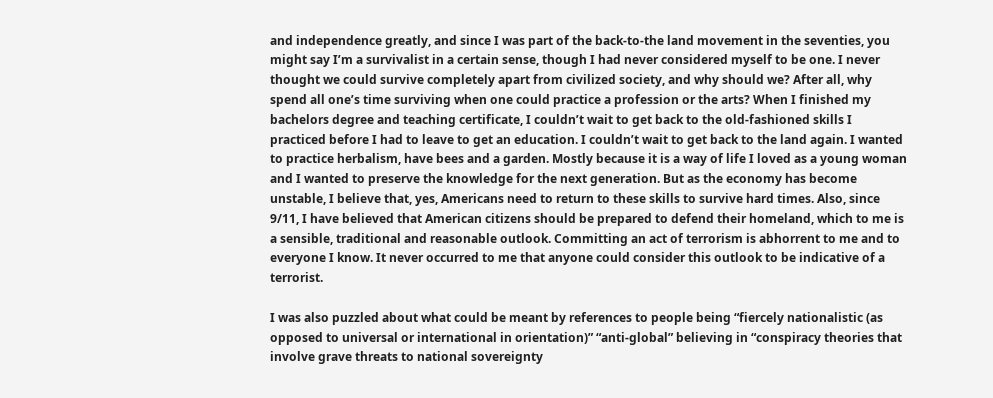and independence greatly, and since I was part of the back-to-the land movement in the seventies, you might say I’m a survivalist in a certain sense, though I had never considered myself to be one. I never thought we could survive completely apart from civilized society, and why should we? After all, why spend all one’s time surviving when one could practice a profession or the arts? When I finished my bachelors degree and teaching certificate, I couldn’t wait to get back to the old-fashioned skills I practiced before I had to leave to get an education. I couldn’t wait to get back to the land again. I wanted to practice herbalism, have bees and a garden. Mostly because it is a way of life I loved as a young woman and I wanted to preserve the knowledge for the next generation. But as the economy has become unstable, I believe that, yes, Americans need to return to these skills to survive hard times. Also, since 9/11, I have believed that American citizens should be prepared to defend their homeland, which to me is a sensible, traditional and reasonable outlook. Committing an act of terrorism is abhorrent to me and to everyone I know. It never occurred to me that anyone could consider this outlook to be indicative of a terrorist.

I was also puzzled about what could be meant by references to people being “fiercely nationalistic (as opposed to universal or international in orientation)” “anti-global” believing in “conspiracy theories that involve grave threats to national sovereignty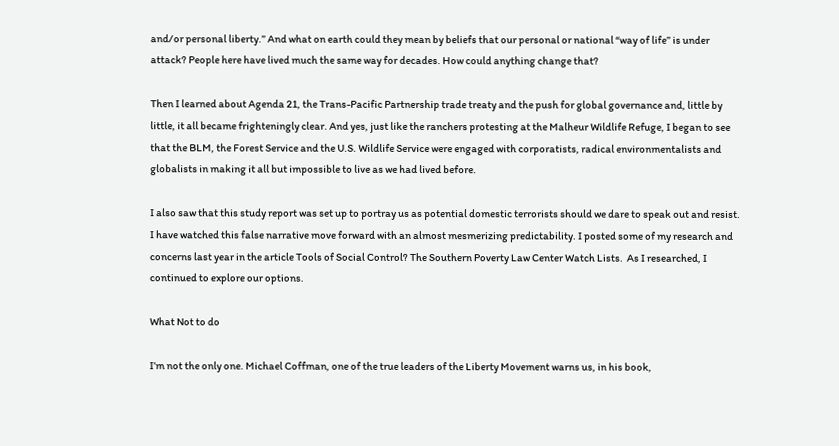and/or personal liberty.” And what on earth could they mean by beliefs that our personal or national “way of life” is under attack? People here have lived much the same way for decades. How could anything change that?

Then I learned about Agenda 21, the Trans-Pacific Partnership trade treaty and the push for global governance and, little by little, it all became frighteningly clear. And yes, just like the ranchers protesting at the Malheur Wildlife Refuge, I began to see that the BLM, the Forest Service and the U.S. Wildlife Service were engaged with corporatists, radical environmentalists and globalists in making it all but impossible to live as we had lived before.

I also saw that this study report was set up to portray us as potential domestic terrorists should we dare to speak out and resist. I have watched this false narrative move forward with an almost mesmerizing predictability. I posted some of my research and concerns last year in the article Tools of Social Control? The Southern Poverty Law Center Watch Lists.  As I researched, I continued to explore our options.

What Not to do

I’m not the only one. Michael Coffman, one of the true leaders of the Liberty Movement warns us, in his book,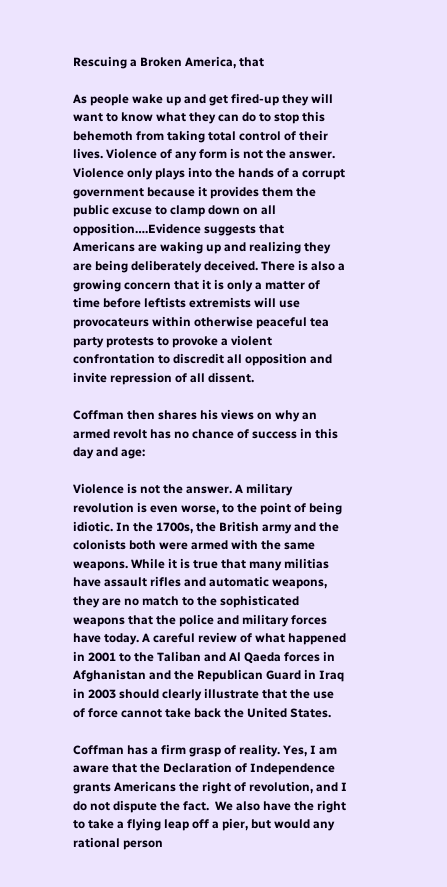Rescuing a Broken America, that

As people wake up and get fired-up they will want to know what they can do to stop this behemoth from taking total control of their lives. Violence of any form is not the answer. Violence only plays into the hands of a corrupt government because it provides them the public excuse to clamp down on all opposition….Evidence suggests that Americans are waking up and realizing they are being deliberately deceived. There is also a growing concern that it is only a matter of time before leftists extremists will use provocateurs within otherwise peaceful tea party protests to provoke a violent confrontation to discredit all opposition and invite repression of all dissent.

Coffman then shares his views on why an armed revolt has no chance of success in this day and age:

Violence is not the answer. A military revolution is even worse, to the point of being idiotic. In the 1700s, the British army and the colonists both were armed with the same weapons. While it is true that many militias have assault rifles and automatic weapons, they are no match to the sophisticated weapons that the police and military forces have today. A careful review of what happened in 2001 to the Taliban and Al Qaeda forces in Afghanistan and the Republican Guard in Iraq in 2003 should clearly illustrate that the use of force cannot take back the United States.

Coffman has a firm grasp of reality. Yes, I am aware that the Declaration of Independence grants Americans the right of revolution, and I do not dispute the fact.  We also have the right to take a flying leap off a pier, but would any rational person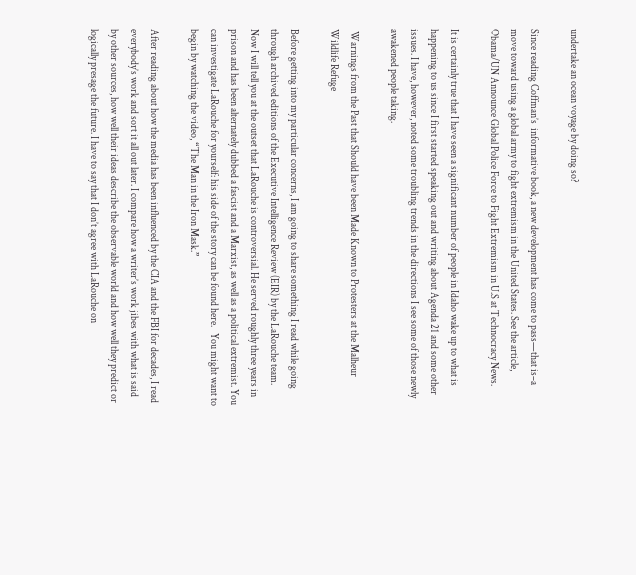undertake an ocean voyage by doing so?

Since reading Coffman’s  informative book, a new development has come to pass—that is–a move toward using a global army to fight extremism in the United States. See the article, Obama/UN Announce Global Police Force to Fight Extremism in U.S at Technocracy News.

It is certainly true that I have seen a significant number of people in Idaho wake up to what is happening to us since I first started speaking out and writing about Agenda 21 and some other issues. I have, however, noted some troubling trends in the directions I see some of those newly awakened people taking.

 Warnings from the Past that Should have been Made Known to Protesters at the Malheur Wildlife Refuge

Before getting into my particular concerns, I am going to share something I read while going through archived editions of the Executive Intelligence Review (EIR) by the LaRouche team.  Now I will tell you at the outset that LaRouche is controversial. He served roughly three years in prison and has been alternately dubbed a fascist and a Marxist, as well as a political extremist. You can investigate LaRouche for yourself: his side of the story can be found here.   You might want to begin by watching the video, “The Man in the Iron Mask.”

After reading about how the media has been influenced by the CIA and the FBI for decades, I read everybody’s work and sort it all out later. I compare how a writer’s work jibes with what is said by other sources, how well their ideas describe the observable world and how well they predict or logically presage the future. I have to say that I don’t agree with LaRouche on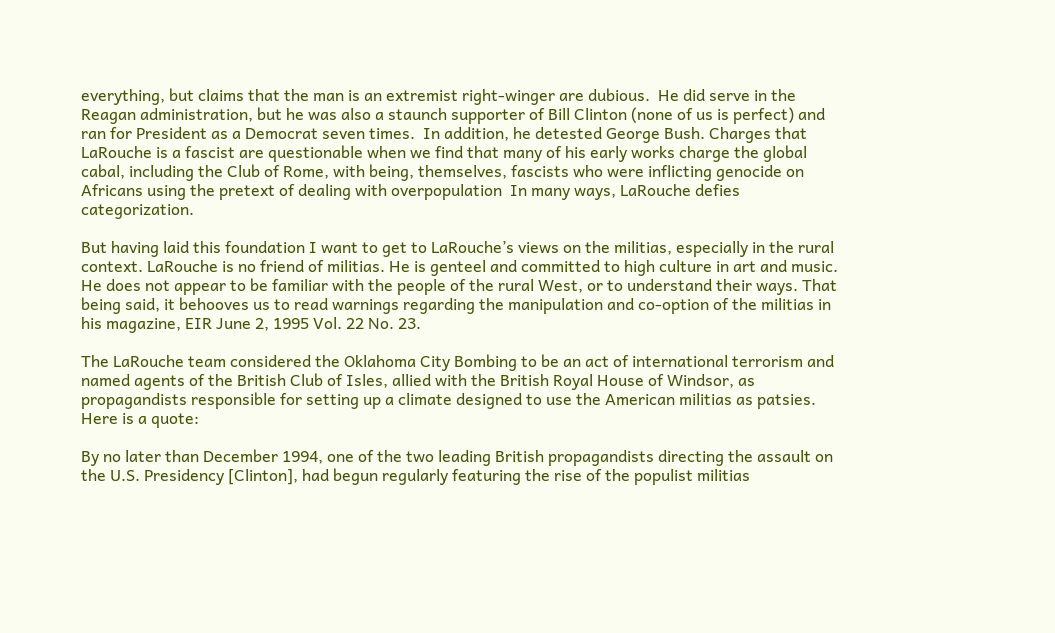everything, but claims that the man is an extremist right-winger are dubious.  He did serve in the Reagan administration, but he was also a staunch supporter of Bill Clinton (none of us is perfect) and ran for President as a Democrat seven times.  In addition, he detested George Bush. Charges that LaRouche is a fascist are questionable when we find that many of his early works charge the global cabal, including the Club of Rome, with being, themselves, fascists who were inflicting genocide on Africans using the pretext of dealing with overpopulation  In many ways, LaRouche defies categorization.

But having laid this foundation I want to get to LaRouche’s views on the militias, especially in the rural context. LaRouche is no friend of militias. He is genteel and committed to high culture in art and music. He does not appear to be familiar with the people of the rural West, or to understand their ways. That being said, it behooves us to read warnings regarding the manipulation and co-option of the militias in his magazine, EIR June 2, 1995 Vol. 22 No. 23.

The LaRouche team considered the Oklahoma City Bombing to be an act of international terrorism and named agents of the British Club of Isles, allied with the British Royal House of Windsor, as propagandists responsible for setting up a climate designed to use the American militias as patsies. Here is a quote:

By no later than December 1994, one of the two leading British propagandists directing the assault on the U.S. Presidency [Clinton], had begun regularly featuring the rise of the populist militias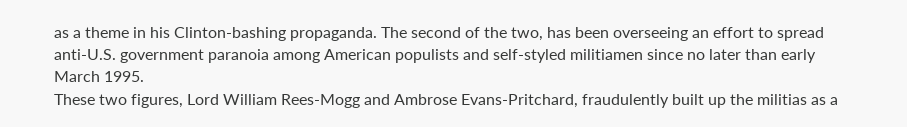as a theme in his Clinton-bashing propaganda. The second of the two, has been overseeing an effort to spread anti-U.S. government paranoia among American populists and self-styled militiamen since no later than early March 1995.
These two figures, Lord William Rees-Mogg and Ambrose Evans-Pritchard, fraudulently built up the militias as a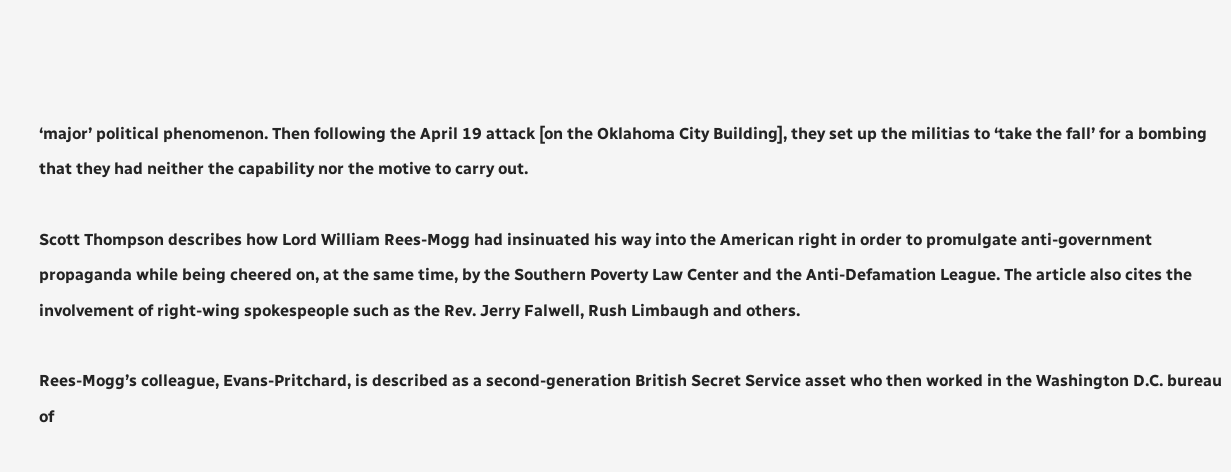‘major’ political phenomenon. Then following the April 19 attack [on the Oklahoma City Building], they set up the militias to ‘take the fall’ for a bombing that they had neither the capability nor the motive to carry out.

Scott Thompson describes how Lord William Rees-Mogg had insinuated his way into the American right in order to promulgate anti-government propaganda while being cheered on, at the same time, by the Southern Poverty Law Center and the Anti-Defamation League. The article also cites the involvement of right-wing spokespeople such as the Rev. Jerry Falwell, Rush Limbaugh and others.

Rees-Mogg’s colleague, Evans-Pritchard, is described as a second-generation British Secret Service asset who then worked in the Washington D.C. bureau of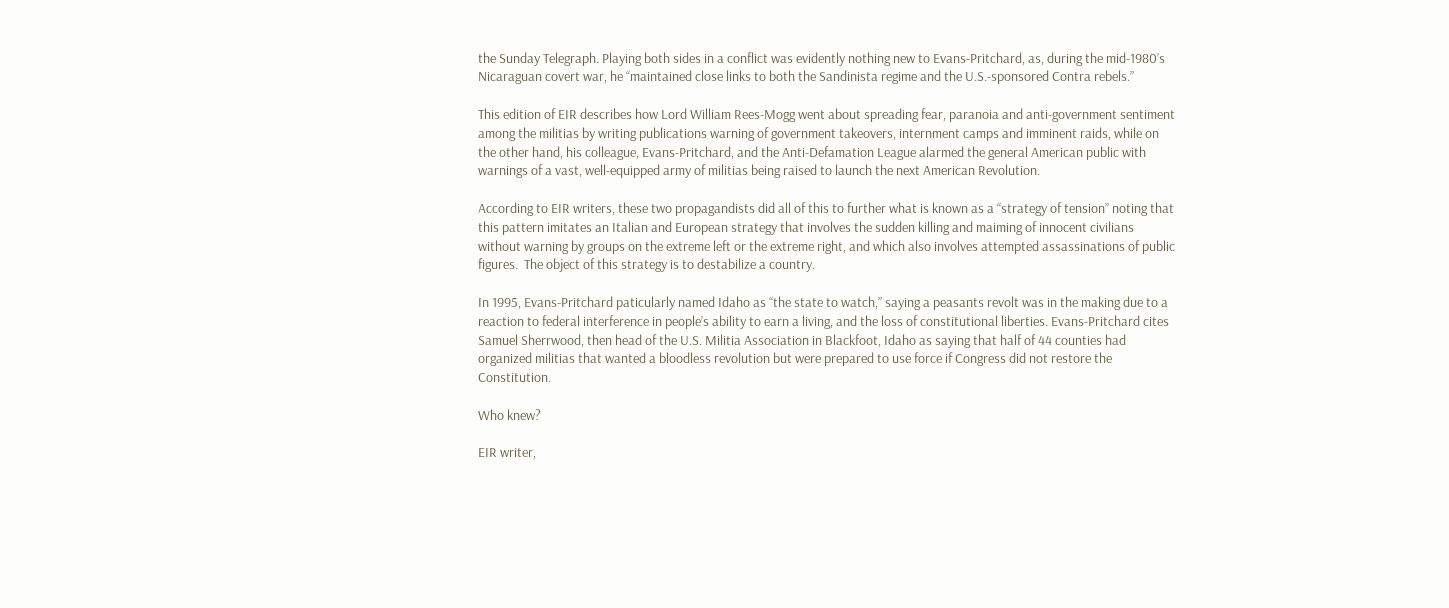the Sunday Telegraph. Playing both sides in a conflict was evidently nothing new to Evans-Pritchard, as, during the mid-1980’s Nicaraguan covert war, he “maintained close links to both the Sandinista regime and the U.S.-sponsored Contra rebels.”

This edition of EIR describes how Lord William Rees-Mogg went about spreading fear, paranoia and anti-government sentiment among the militias by writing publications warning of government takeovers, internment camps and imminent raids, while on the other hand, his colleague, Evans-Pritchard, and the Anti-Defamation League alarmed the general American public with warnings of a vast, well-equipped army of militias being raised to launch the next American Revolution.

According to EIR writers, these two propagandists did all of this to further what is known as a “strategy of tension” noting that this pattern imitates an Italian and European strategy that involves the sudden killing and maiming of innocent civilians without warning by groups on the extreme left or the extreme right, and which also involves attempted assassinations of public figures.  The object of this strategy is to destabilize a country.

In 1995, Evans-Pritchard paticularly named Idaho as “the state to watch,” saying a peasants revolt was in the making due to a reaction to federal interference in people’s ability to earn a living, and the loss of constitutional liberties. Evans-Pritchard cites Samuel Sherrwood, then head of the U.S. Militia Association in Blackfoot, Idaho as saying that half of 44 counties had organized militias that wanted a bloodless revolution but were prepared to use force if Congress did not restore the Constitution.

Who knew?

EIR writer,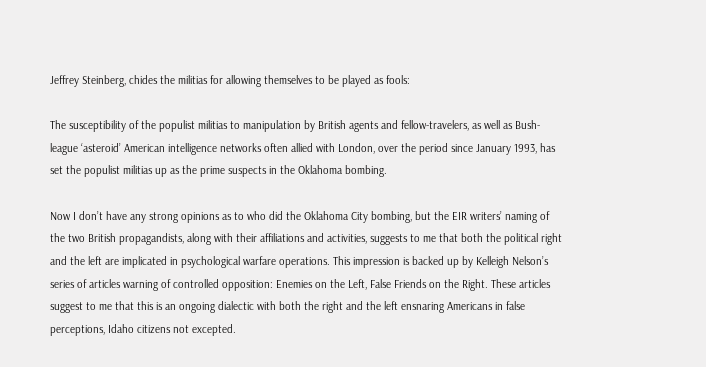Jeffrey Steinberg, chides the militias for allowing themselves to be played as fools:

The susceptibility of the populist militias to manipulation by British agents and fellow-travelers, as well as Bush-league ‘asteroid’ American intelligence networks often allied with London, over the period since January 1993, has set the populist militias up as the prime suspects in the Oklahoma bombing.

Now I don’t have any strong opinions as to who did the Oklahoma City bombing, but the EIR writers’ naming of the two British propagandists, along with their affiliations and activities, suggests to me that both the political right and the left are implicated in psychological warfare operations. This impression is backed up by Kelleigh Nelson’s series of articles warning of controlled opposition: Enemies on the Left, False Friends on the Right. These articles suggest to me that this is an ongoing dialectic with both the right and the left ensnaring Americans in false perceptions, Idaho citizens not excepted.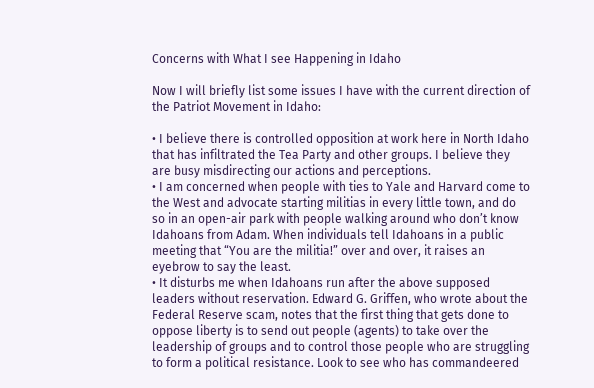Concerns with What I see Happening in Idaho

Now I will briefly list some issues I have with the current direction of the Patriot Movement in Idaho:

• I believe there is controlled opposition at work here in North Idaho that has infiltrated the Tea Party and other groups. I believe they are busy misdirecting our actions and perceptions.
• I am concerned when people with ties to Yale and Harvard come to the West and advocate starting militias in every little town, and do so in an open-air park with people walking around who don’t know Idahoans from Adam. When individuals tell Idahoans in a public meeting that “You are the militia!” over and over, it raises an eyebrow to say the least.
• It disturbs me when Idahoans run after the above supposed leaders without reservation. Edward G. Griffen, who wrote about the Federal Reserve scam, notes that the first thing that gets done to oppose liberty is to send out people (agents) to take over the leadership of groups and to control those people who are struggling to form a political resistance. Look to see who has commandeered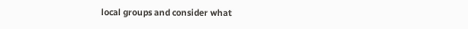local groups and consider what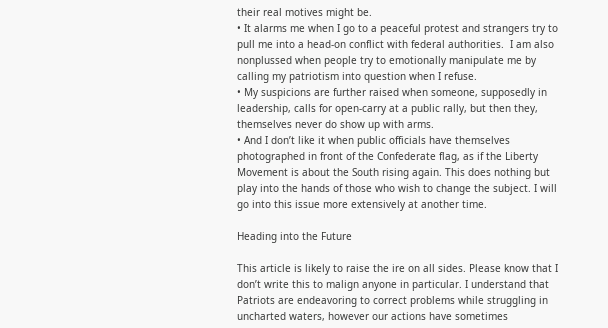their real motives might be.
• It alarms me when I go to a peaceful protest and strangers try to pull me into a head-on conflict with federal authorities.  I am also nonplussed when people try to emotionally manipulate me by calling my patriotism into question when I refuse.
• My suspicions are further raised when someone, supposedly in leadership, calls for open-carry at a public rally, but then they, themselves never do show up with arms.
• And I don’t like it when public officials have themselves photographed in front of the Confederate flag, as if the Liberty Movement is about the South rising again. This does nothing but play into the hands of those who wish to change the subject. I will go into this issue more extensively at another time.

Heading into the Future

This article is likely to raise the ire on all sides. Please know that I don’t write this to malign anyone in particular. I understand that Patriots are endeavoring to correct problems while struggling in uncharted waters, however our actions have sometimes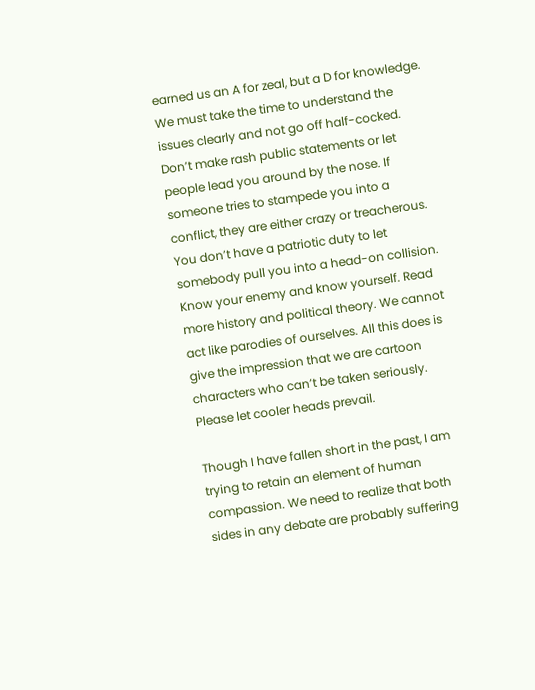earned us an A for zeal, but a D for knowledge. We must take the time to understand the issues clearly and not go off half-cocked. Don’t make rash public statements or let people lead you around by the nose. If someone tries to stampede you into a conflict, they are either crazy or treacherous.  You don’t have a patriotic duty to let somebody pull you into a head-on collision.  Know your enemy and know yourself. Read more history and political theory. We cannot act like parodies of ourselves. All this does is give the impression that we are cartoon characters who can’t be taken seriously. Please let cooler heads prevail.

Though I have fallen short in the past, I am trying to retain an element of human compassion. We need to realize that both sides in any debate are probably suffering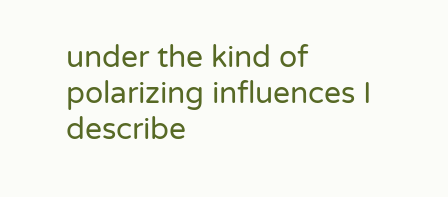under the kind of polarizing influences I describe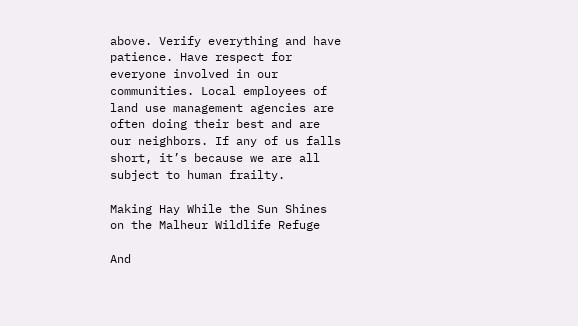above. Verify everything and have patience. Have respect for everyone involved in our communities. Local employees of land use management agencies are often doing their best and are our neighbors. If any of us falls short, it’s because we are all subject to human frailty.

Making Hay While the Sun Shines on the Malheur Wildlife Refuge

And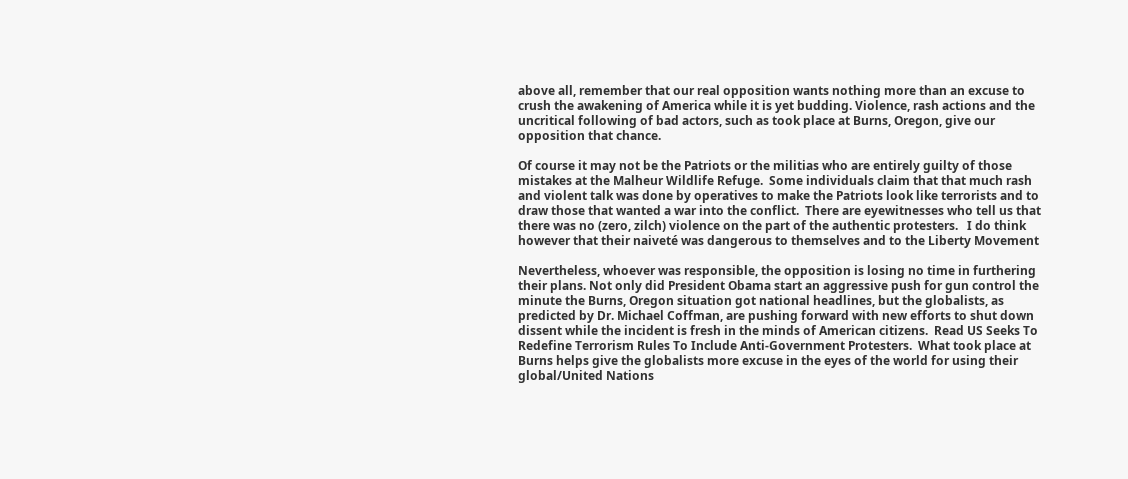above all, remember that our real opposition wants nothing more than an excuse to crush the awakening of America while it is yet budding. Violence, rash actions and the uncritical following of bad actors, such as took place at Burns, Oregon, give our opposition that chance.

Of course it may not be the Patriots or the militias who are entirely guilty of those mistakes at the Malheur Wildlife Refuge.  Some individuals claim that that much rash and violent talk was done by operatives to make the Patriots look like terrorists and to draw those that wanted a war into the conflict.  There are eyewitnesses who tell us that there was no (zero, zilch) violence on the part of the authentic protesters.   I do think however that their naiveté was dangerous to themselves and to the Liberty Movement

Nevertheless, whoever was responsible, the opposition is losing no time in furthering their plans. Not only did President Obama start an aggressive push for gun control the minute the Burns, Oregon situation got national headlines, but the globalists, as predicted by Dr. Michael Coffman, are pushing forward with new efforts to shut down dissent while the incident is fresh in the minds of American citizens.  Read US Seeks To Redefine Terrorism Rules To Include Anti-Government Protesters.  What took place at Burns helps give the globalists more excuse in the eyes of the world for using their global/United Nations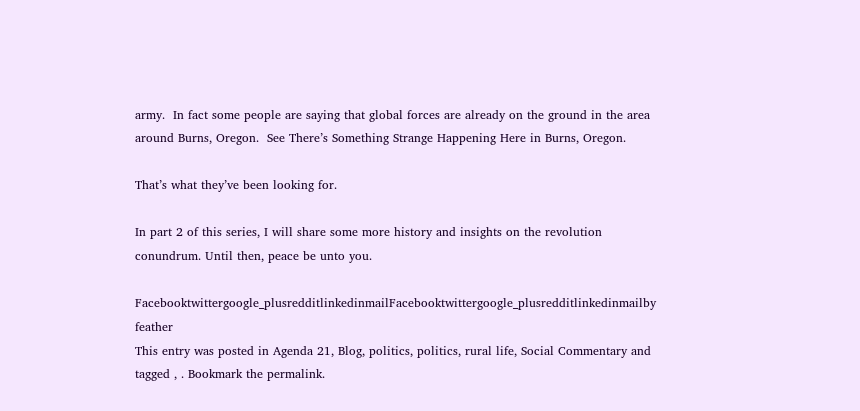army.  In fact some people are saying that global forces are already on the ground in the area around Burns, Oregon.  See There’s Something Strange Happening Here in Burns, Oregon.

That’s what they’ve been looking for.

In part 2 of this series, I will share some more history and insights on the revolution conundrum. Until then, peace be unto you.

Facebooktwittergoogle_plusredditlinkedinmailFacebooktwittergoogle_plusredditlinkedinmailby feather
This entry was posted in Agenda 21, Blog, politics, politics, rural life, Social Commentary and tagged , . Bookmark the permalink.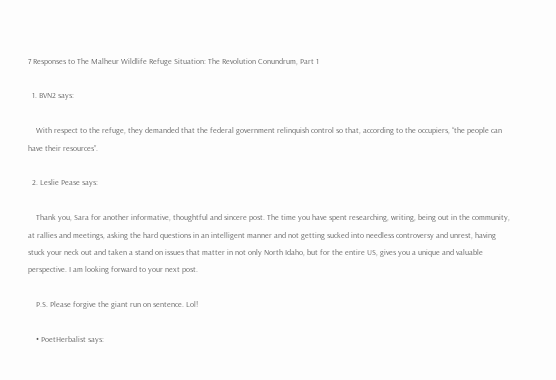7 Responses to The Malheur Wildlife Refuge Situation: The Revolution Conundrum, Part 1

  1. BVN2 says:

    With respect to the refuge, they demanded that the federal government relinquish control so that, according to the occupiers, “the people can have their resources”.

  2. Leslie Pease says:

    Thank you, Sara for another informative, thoughtful and sincere post. The time you have spent researching, writing, being out in the community, at rallies and meetings, asking the hard questions in an intelligent manner and not getting sucked into needless controversy and unrest, having stuck your neck out and taken a stand on issues that matter in not only North Idaho, but for the entire US, gives you a unique and valuable perspective. I am looking forward to your next post.

    P.S. Please forgive the giant run on sentence. Lol!

    • PoetHerbalist says: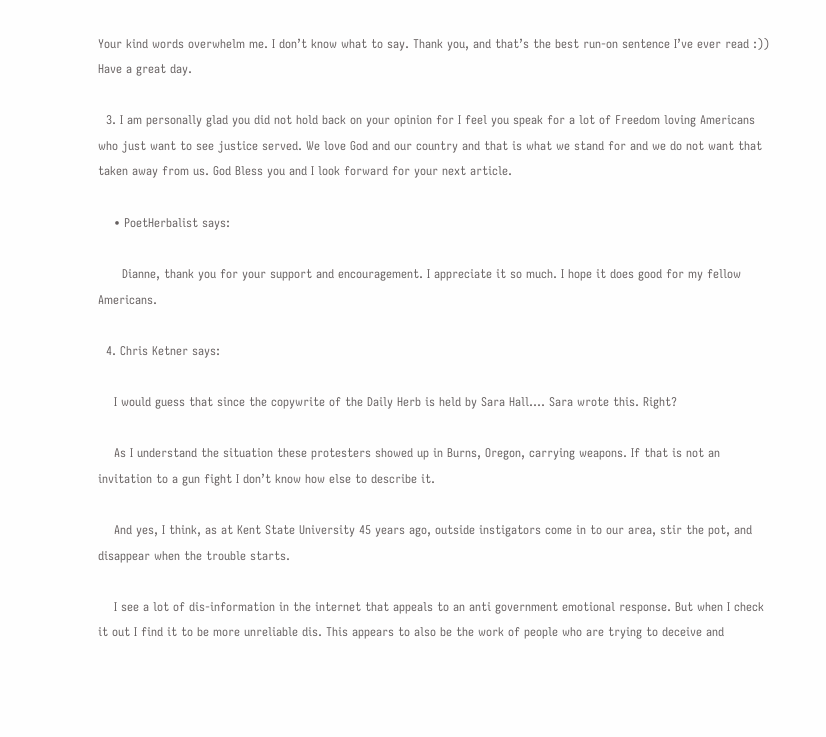Your kind words overwhelm me. I don’t know what to say. Thank you, and that’s the best run-on sentence I’ve ever read :)) Have a great day.

  3. I am personally glad you did not hold back on your opinion for I feel you speak for a lot of Freedom loving Americans who just want to see justice served. We love God and our country and that is what we stand for and we do not want that taken away from us. God Bless you and I look forward for your next article.

    • PoetHerbalist says:

      Dianne, thank you for your support and encouragement. I appreciate it so much. I hope it does good for my fellow Americans.

  4. Chris Ketner says:

    I would guess that since the copywrite of the Daily Herb is held by Sara Hall…. Sara wrote this. Right?

    As I understand the situation these protesters showed up in Burns, Oregon, carrying weapons. If that is not an invitation to a gun fight I don’t know how else to describe it.

    And yes, I think, as at Kent State University 45 years ago, outside instigators come in to our area, stir the pot, and disappear when the trouble starts.

    I see a lot of dis-information in the internet that appeals to an anti government emotional response. But when I check it out I find it to be more unreliable dis. This appears to also be the work of people who are trying to deceive and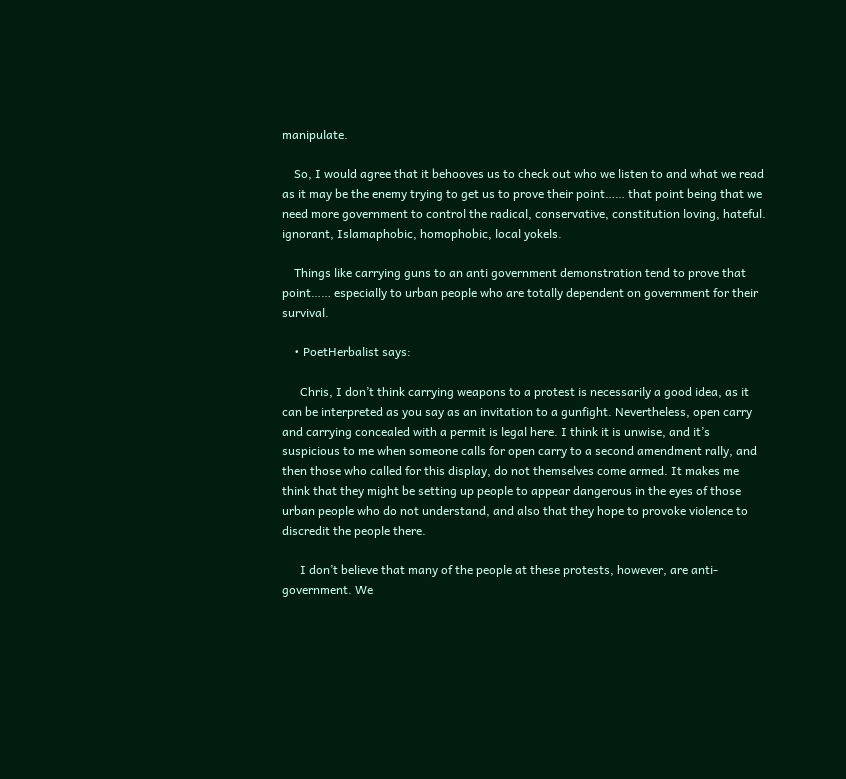manipulate.

    So, I would agree that it behooves us to check out who we listen to and what we read as it may be the enemy trying to get us to prove their point…… that point being that we need more government to control the radical, conservative, constitution loving, hateful. ignorant, Islamaphobic, homophobic, local yokels.

    Things like carrying guns to an anti government demonstration tend to prove that point…… especially to urban people who are totally dependent on government for their survival.

    • PoetHerbalist says:

      Chris, I don’t think carrying weapons to a protest is necessarily a good idea, as it can be interpreted as you say as an invitation to a gunfight. Nevertheless, open carry and carrying concealed with a permit is legal here. I think it is unwise, and it’s suspicious to me when someone calls for open carry to a second amendment rally, and then those who called for this display, do not themselves come armed. It makes me think that they might be setting up people to appear dangerous in the eyes of those urban people who do not understand, and also that they hope to provoke violence to discredit the people there.

      I don’t believe that many of the people at these protests, however, are anti-government. We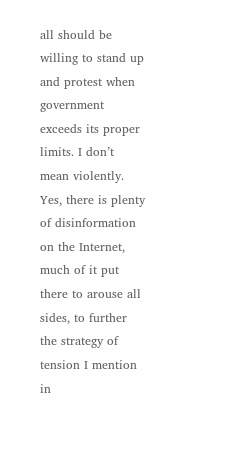all should be willing to stand up and protest when government exceeds its proper limits. I don’t mean violently. Yes, there is plenty of disinformation on the Internet, much of it put there to arouse all sides, to further the strategy of tension I mention in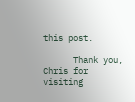this post.

      Thank you, Chris for visiting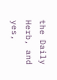the Daily Herb, and yes,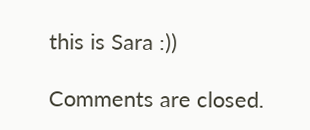this is Sara :))

Comments are closed.